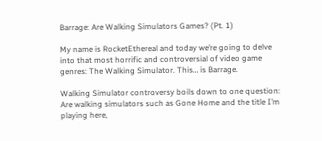Barrage: Are Walking Simulators Games? (Pt. 1)

My name is RocketEthereal and today we’re going to delve into that most horrific and controversial of video game genres: The Walking Simulator. This… is Barrage.

Walking Simulator controversy boils down to one question: Are walking simulators such as Gone Home and the title I’m playing here,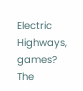Electric Highways, games? The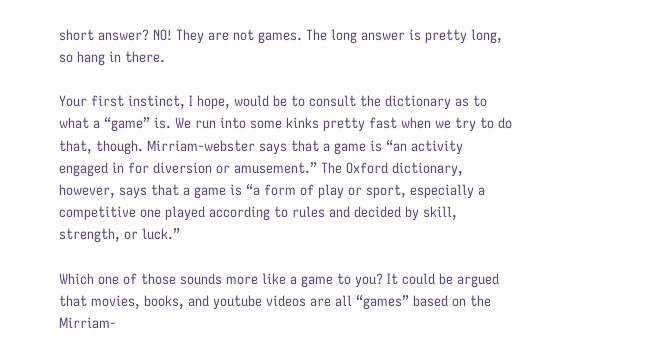short answer? NO! They are not games. The long answer is pretty long, so hang in there.

Your first instinct, I hope, would be to consult the dictionary as to what a “game” is. We run into some kinks pretty fast when we try to do that, though. Mirriam-webster says that a game is “an activity engaged in for diversion or amusement.” The Oxford dictionary, however, says that a game is “a form of play or sport, especially a competitive one played according to rules and decided by skill, strength, or luck.”

Which one of those sounds more like a game to you? It could be argued that movies, books, and youtube videos are all “games” based on the Mirriam-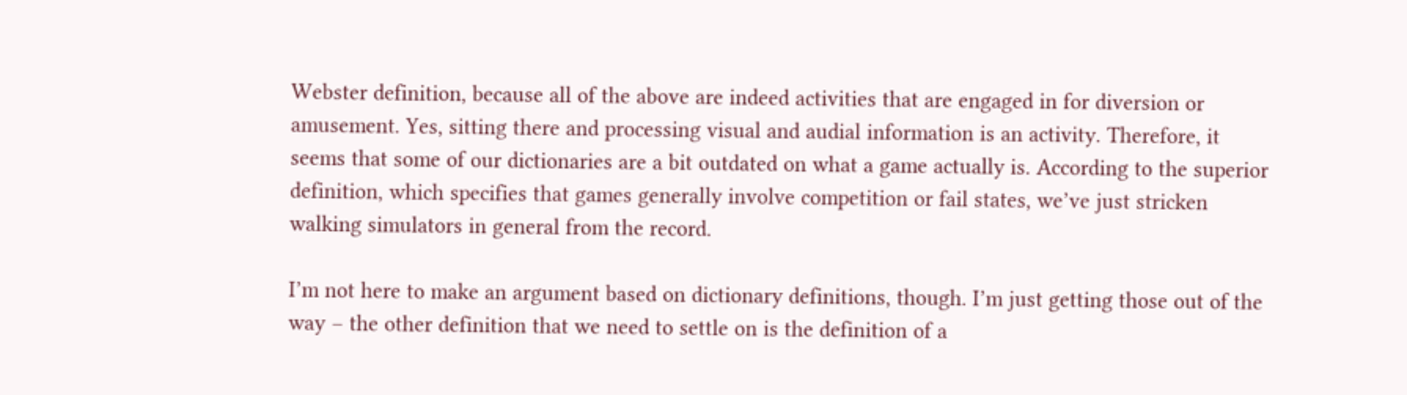Webster definition, because all of the above are indeed activities that are engaged in for diversion or amusement. Yes, sitting there and processing visual and audial information is an activity. Therefore, it seems that some of our dictionaries are a bit outdated on what a game actually is. According to the superior definition, which specifies that games generally involve competition or fail states, we’ve just stricken walking simulators in general from the record.

I’m not here to make an argument based on dictionary definitions, though. I’m just getting those out of the way – the other definition that we need to settle on is the definition of a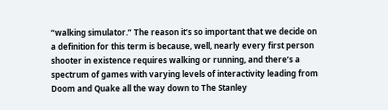“walking simulator.” The reason it’s so important that we decide on a definition for this term is because, well, nearly every first person shooter in existence requires walking or running, and there’s a spectrum of games with varying levels of interactivity leading from Doom and Quake all the way down to The Stanley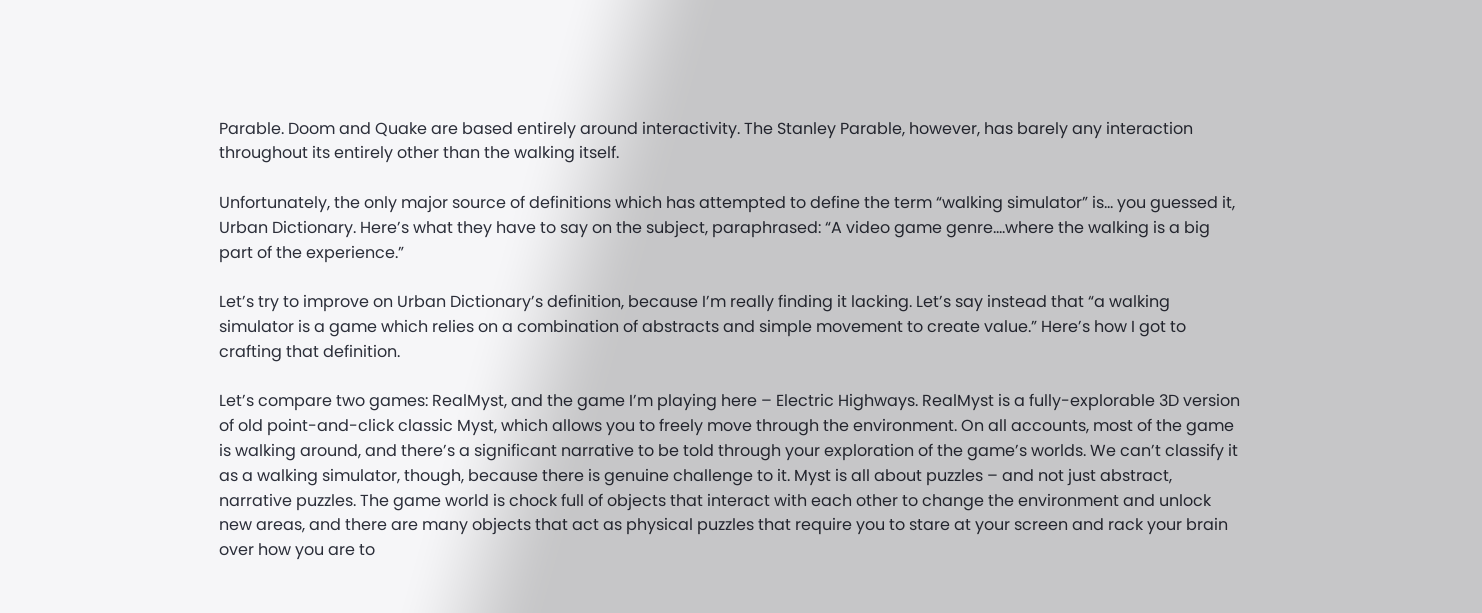Parable. Doom and Quake are based entirely around interactivity. The Stanley Parable, however, has barely any interaction throughout its entirely other than the walking itself.

Unfortunately, the only major source of definitions which has attempted to define the term “walking simulator” is… you guessed it, Urban Dictionary. Here’s what they have to say on the subject, paraphrased: “A video game genre….where the walking is a big part of the experience.”

Let’s try to improve on Urban Dictionary’s definition, because I’m really finding it lacking. Let’s say instead that “a walking simulator is a game which relies on a combination of abstracts and simple movement to create value.” Here’s how I got to crafting that definition.

Let’s compare two games: RealMyst, and the game I’m playing here – Electric Highways. RealMyst is a fully-explorable 3D version of old point-and-click classic Myst, which allows you to freely move through the environment. On all accounts, most of the game is walking around, and there’s a significant narrative to be told through your exploration of the game’s worlds. We can’t classify it as a walking simulator, though, because there is genuine challenge to it. Myst is all about puzzles – and not just abstract, narrative puzzles. The game world is chock full of objects that interact with each other to change the environment and unlock new areas, and there are many objects that act as physical puzzles that require you to stare at your screen and rack your brain over how you are to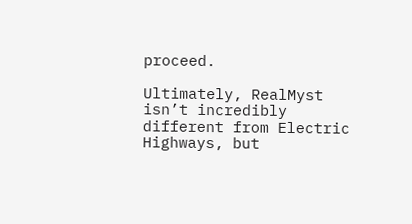proceed.

Ultimately, RealMyst isn’t incredibly different from Electric Highways, but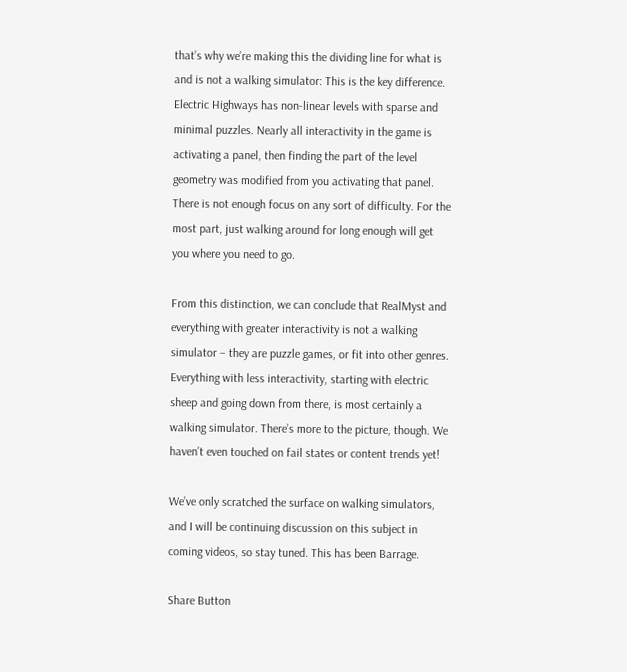that’s why we’re making this the dividing line for what is and is not a walking simulator: This is the key difference. Electric Highways has non-linear levels with sparse and minimal puzzles. Nearly all interactivity in the game is activating a panel, then finding the part of the level geometry was modified from you activating that panel. There is not enough focus on any sort of difficulty. For the most part, just walking around for long enough will get you where you need to go.

From this distinction, we can conclude that RealMyst and everything with greater interactivity is not a walking simulator – they are puzzle games, or fit into other genres. Everything with less interactivity, starting with electric sheep and going down from there, is most certainly a walking simulator. There’s more to the picture, though. We haven’t even touched on fail states or content trends yet!

We’ve only scratched the surface on walking simulators, and I will be continuing discussion on this subject in coming videos, so stay tuned. This has been Barrage.

Share Button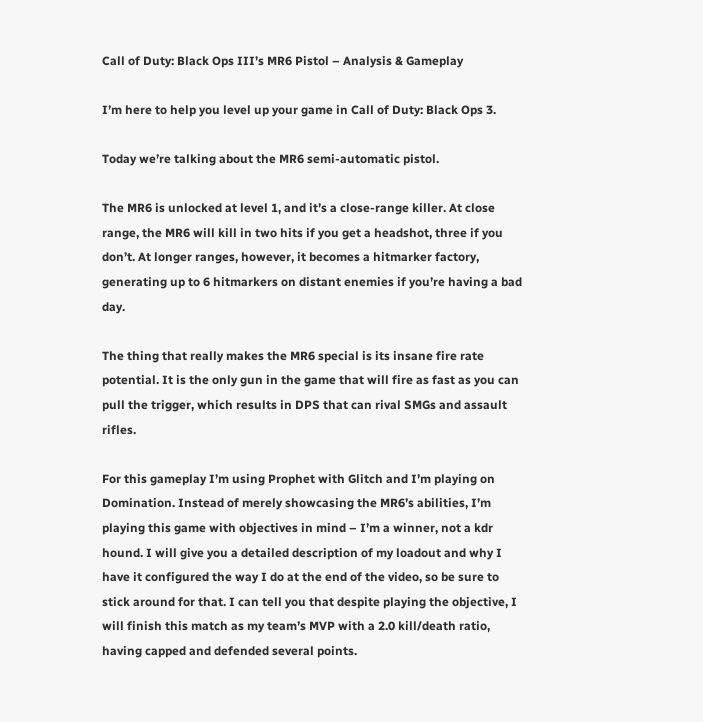Call of Duty: Black Ops III’s MR6 Pistol – Analysis & Gameplay

I’m here to help you level up your game in Call of Duty: Black Ops 3.

Today we’re talking about the MR6 semi-automatic pistol.

The MR6 is unlocked at level 1, and it’s a close-range killer. At close range, the MR6 will kill in two hits if you get a headshot, three if you don’t. At longer ranges, however, it becomes a hitmarker factory, generating up to 6 hitmarkers on distant enemies if you’re having a bad day.

The thing that really makes the MR6 special is its insane fire rate potential. It is the only gun in the game that will fire as fast as you can pull the trigger, which results in DPS that can rival SMGs and assault rifles.

For this gameplay I’m using Prophet with Glitch and I’m playing on Domination. Instead of merely showcasing the MR6’s abilities, I’m playing this game with objectives in mind – I’m a winner, not a kdr hound. I will give you a detailed description of my loadout and why I have it configured the way I do at the end of the video, so be sure to stick around for that. I can tell you that despite playing the objective, I will finish this match as my team’s MVP with a 2.0 kill/death ratio, having capped and defended several points.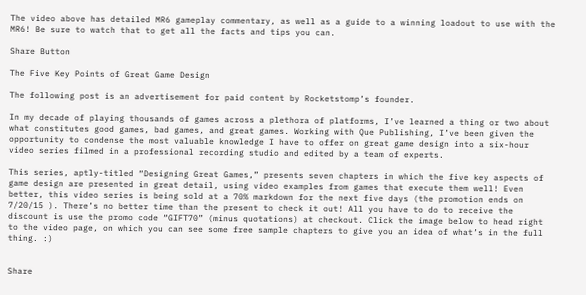The video above has detailed MR6 gameplay commentary, as well as a guide to a winning loadout to use with the MR6! Be sure to watch that to get all the facts and tips you can.

Share Button

The Five Key Points of Great Game Design

The following post is an advertisement for paid content by Rocketstomp’s founder.

In my decade of playing thousands of games across a plethora of platforms, I’ve learned a thing or two about what constitutes good games, bad games, and great games. Working with Que Publishing, I’ve been given the opportunity to condense the most valuable knowledge I have to offer on great game design into a six-hour video series filmed in a professional recording studio and edited by a team of experts.

This series, aptly-titled “Designing Great Games,” presents seven chapters in which the five key aspects of game design are presented in great detail, using video examples from games that execute them well! Even better, this video series is being sold at a 70% markdown for the next five days (the promotion ends on 7/20/15 ). There’s no better time than the present to check it out! All you have to do to receive the discount is use the promo code “GIFT70” (minus quotations) at checkout. Click the image below to head right to the video page, on which you can see some free sample chapters to give you an idea of what’s in the full thing. :)


Share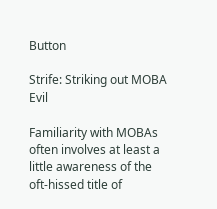Button

Strife: Striking out MOBA Evil

Familiarity with MOBAs often involves at least a little awareness of the oft-hissed title of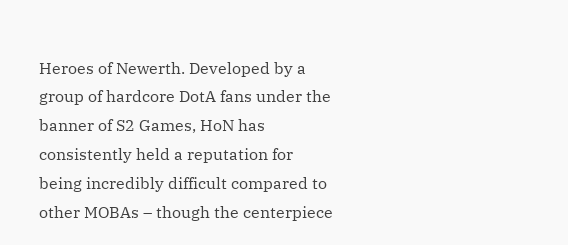Heroes of Newerth. Developed by a group of hardcore DotA fans under the banner of S2 Games, HoN has consistently held a reputation for being incredibly difficult compared to other MOBAs – though the centerpiece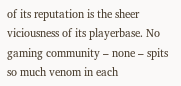of its reputation is the sheer viciousness of its playerbase. No gaming community – none – spits so much venom in each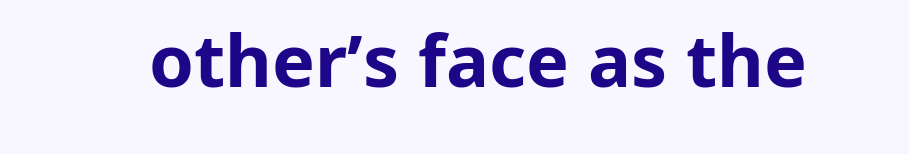other’s face as the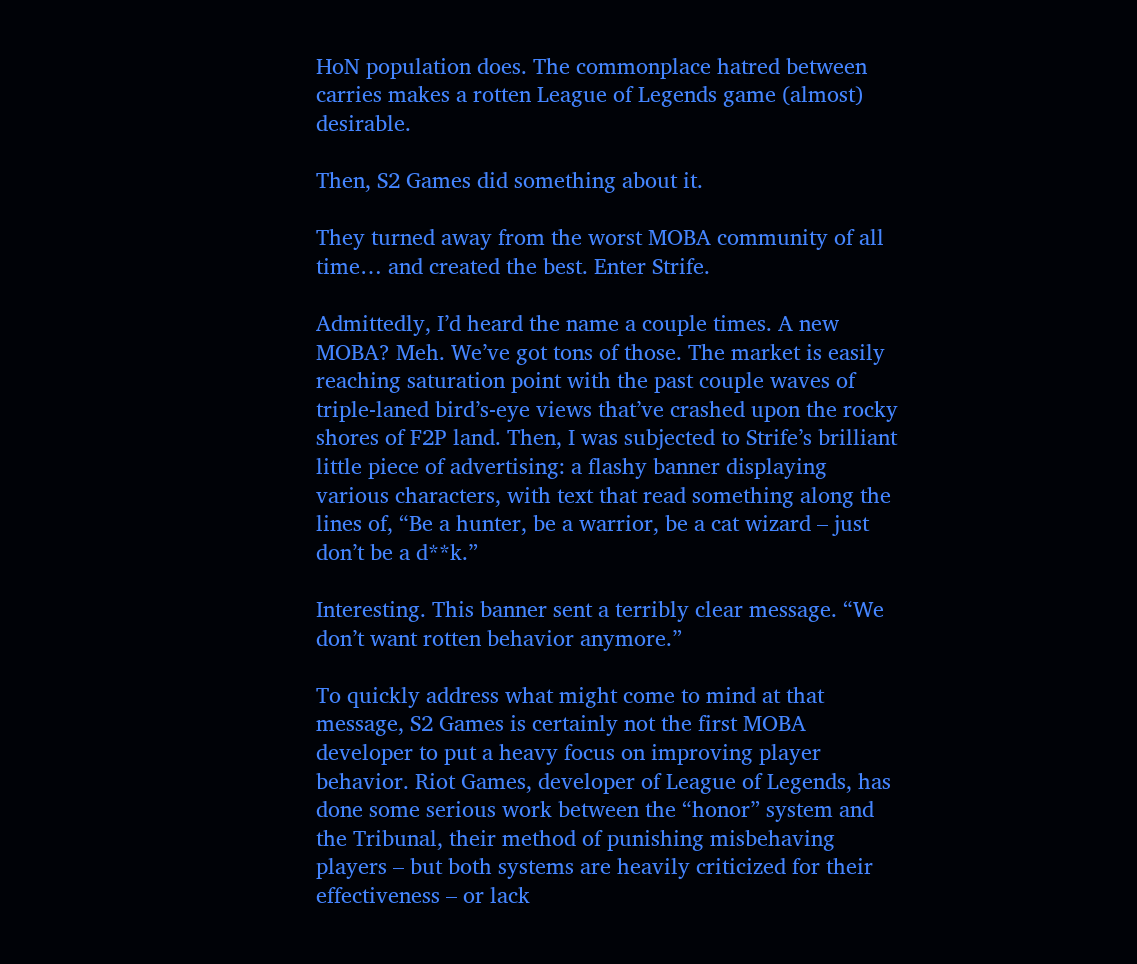HoN population does. The commonplace hatred between carries makes a rotten League of Legends game (almost) desirable.

Then, S2 Games did something about it.

They turned away from the worst MOBA community of all time… and created the best. Enter Strife.

Admittedly, I’d heard the name a couple times. A new MOBA? Meh. We’ve got tons of those. The market is easily reaching saturation point with the past couple waves of triple-laned bird’s-eye views that’ve crashed upon the rocky shores of F2P land. Then, I was subjected to Strife’s brilliant little piece of advertising: a flashy banner displaying various characters, with text that read something along the lines of, “Be a hunter, be a warrior, be a cat wizard – just don’t be a d**k.”

Interesting. This banner sent a terribly clear message. “We don’t want rotten behavior anymore.”

To quickly address what might come to mind at that message, S2 Games is certainly not the first MOBA developer to put a heavy focus on improving player behavior. Riot Games, developer of League of Legends, has done some serious work between the “honor” system and the Tribunal, their method of punishing misbehaving players – but both systems are heavily criticized for their effectiveness – or lack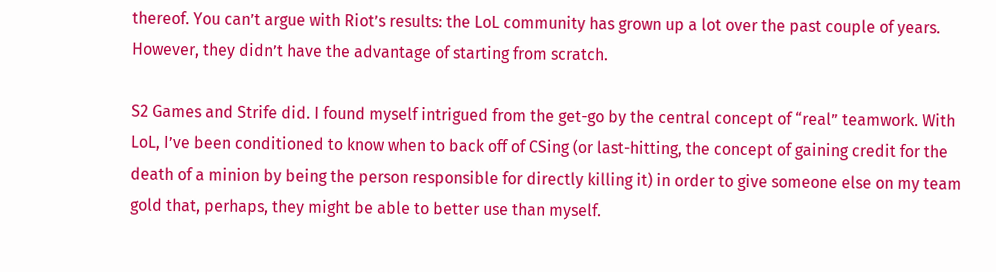thereof. You can’t argue with Riot’s results: the LoL community has grown up a lot over the past couple of years. However, they didn’t have the advantage of starting from scratch.

S2 Games and Strife did. I found myself intrigued from the get-go by the central concept of “real” teamwork. With LoL, I’ve been conditioned to know when to back off of CSing (or last-hitting, the concept of gaining credit for the death of a minion by being the person responsible for directly killing it) in order to give someone else on my team gold that, perhaps, they might be able to better use than myself.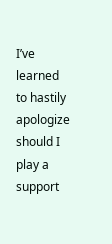I’ve learned to hastily apologize should I play a support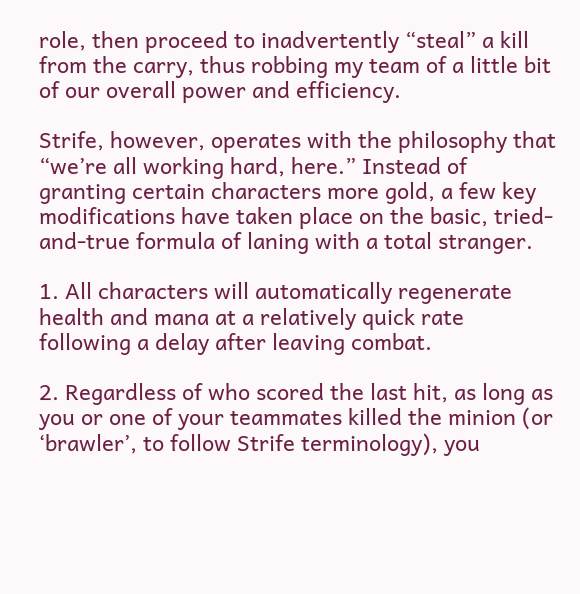role, then proceed to inadvertently “steal” a kill from the carry, thus robbing my team of a little bit of our overall power and efficiency.

Strife, however, operates with the philosophy that “we’re all working hard, here.” Instead of granting certain characters more gold, a few key modifications have taken place on the basic, tried-and-true formula of laning with a total stranger.

1. All characters will automatically regenerate health and mana at a relatively quick rate following a delay after leaving combat.

2. Regardless of who scored the last hit, as long as you or one of your teammates killed the minion (or ‘brawler’, to follow Strife terminology), you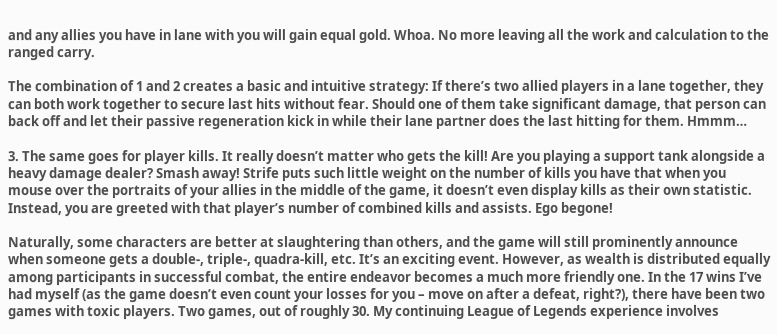and any allies you have in lane with you will gain equal gold. Whoa. No more leaving all the work and calculation to the ranged carry.

The combination of 1 and 2 creates a basic and intuitive strategy: If there’s two allied players in a lane together, they can both work together to secure last hits without fear. Should one of them take significant damage, that person can back off and let their passive regeneration kick in while their lane partner does the last hitting for them. Hmmm…

3. The same goes for player kills. It really doesn’t matter who gets the kill! Are you playing a support tank alongside a heavy damage dealer? Smash away! Strife puts such little weight on the number of kills you have that when you mouse over the portraits of your allies in the middle of the game, it doesn’t even display kills as their own statistic. Instead, you are greeted with that player’s number of combined kills and assists. Ego begone!

Naturally, some characters are better at slaughtering than others, and the game will still prominently announce when someone gets a double-, triple-, quadra-kill, etc. It’s an exciting event. However, as wealth is distributed equally among participants in successful combat, the entire endeavor becomes a much more friendly one. In the 17 wins I’ve had myself (as the game doesn’t even count your losses for you – move on after a defeat, right?), there have been two games with toxic players. Two games, out of roughly 30. My continuing League of Legends experience involves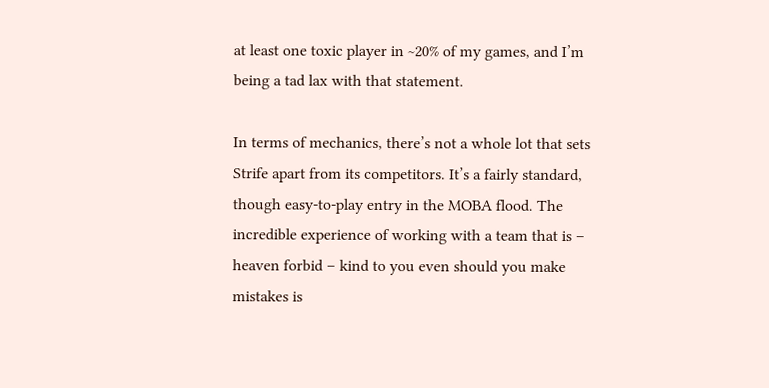at least one toxic player in ~20% of my games, and I’m being a tad lax with that statement.

In terms of mechanics, there’s not a whole lot that sets Strife apart from its competitors. It’s a fairly standard, though easy-to-play entry in the MOBA flood. The incredible experience of working with a team that is – heaven forbid – kind to you even should you make mistakes is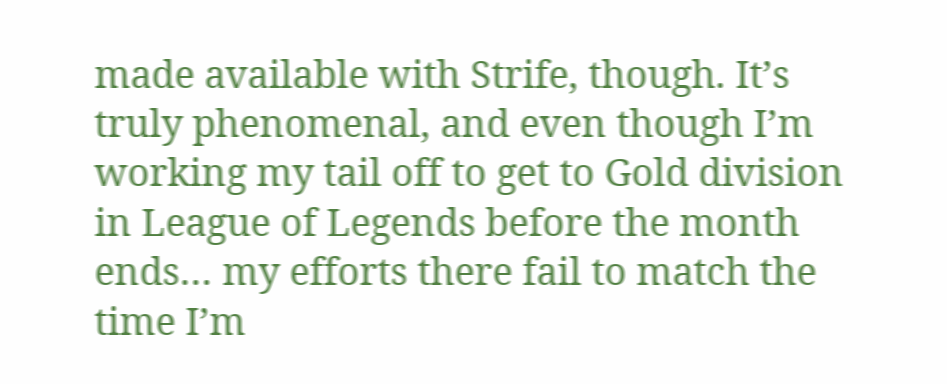made available with Strife, though. It’s truly phenomenal, and even though I’m working my tail off to get to Gold division in League of Legends before the month ends… my efforts there fail to match the time I’m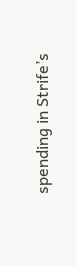spending in Strife’s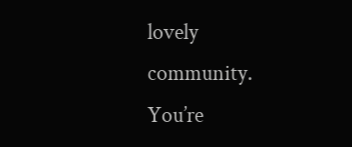lovely community. You’re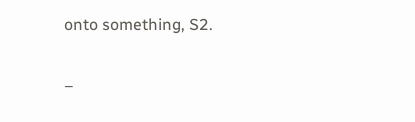onto something, S2.

–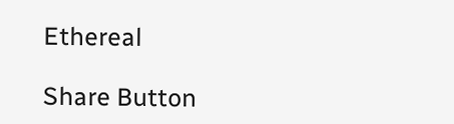Ethereal

Share Button